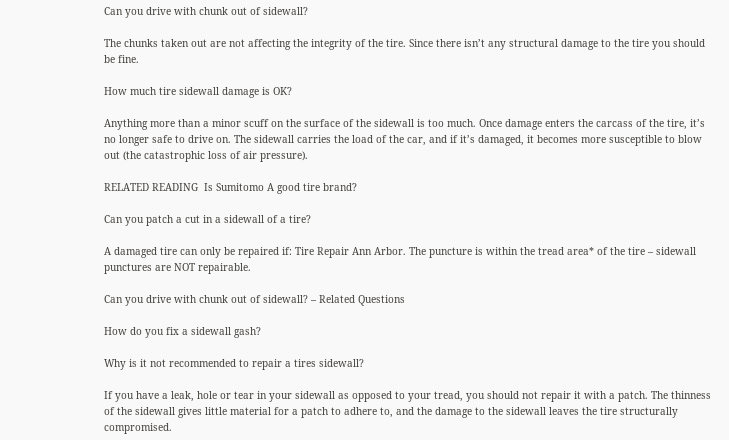Can you drive with chunk out of sidewall?

The chunks taken out are not affecting the integrity of the tire. Since there isn’t any structural damage to the tire you should be fine.

How much tire sidewall damage is OK?

Anything more than a minor scuff on the surface of the sidewall is too much. Once damage enters the carcass of the tire, it’s no longer safe to drive on. The sidewall carries the load of the car, and if it’s damaged, it becomes more susceptible to blow out (the catastrophic loss of air pressure).

RELATED READING  Is Sumitomo A good tire brand?

Can you patch a cut in a sidewall of a tire?

A damaged tire can only be repaired if: Tire Repair Ann Arbor. The puncture is within the tread area* of the tire – sidewall punctures are NOT repairable.

Can you drive with chunk out of sidewall? – Related Questions

How do you fix a sidewall gash?

Why is it not recommended to repair a tires sidewall?

If you have a leak, hole or tear in your sidewall as opposed to your tread, you should not repair it with a patch. The thinness of the sidewall gives little material for a patch to adhere to, and the damage to the sidewall leaves the tire structurally compromised.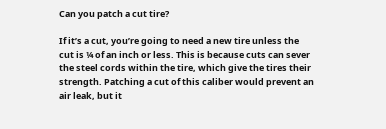Can you patch a cut tire?

If it’s a cut, you’re going to need a new tire unless the cut is ¼ of an inch or less. This is because cuts can sever the steel cords within the tire, which give the tires their strength. Patching a cut of this caliber would prevent an air leak, but it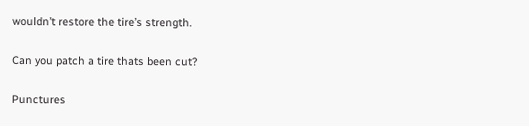wouldn’t restore the tire’s strength.

Can you patch a tire thats been cut?

Punctures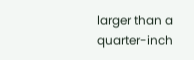larger than a quarter-inch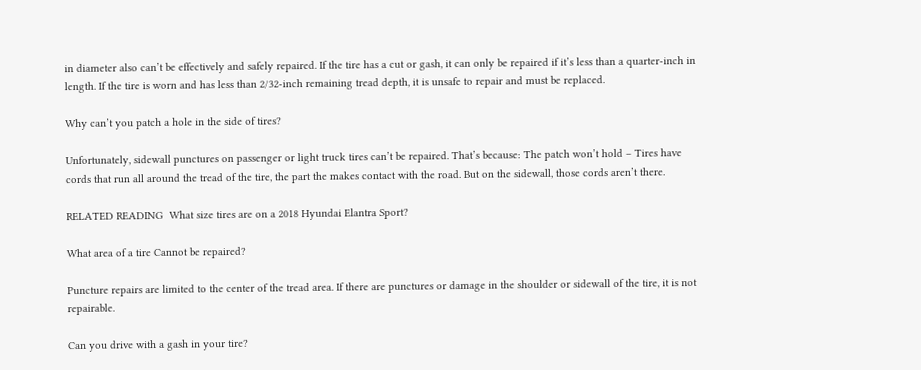in diameter also can’t be effectively and safely repaired. If the tire has a cut or gash, it can only be repaired if it’s less than a quarter-inch in length. If the tire is worn and has less than 2/32-inch remaining tread depth, it is unsafe to repair and must be replaced.

Why can’t you patch a hole in the side of tires?

Unfortunately, sidewall punctures on passenger or light truck tires can’t be repaired. That’s because: The patch won’t hold – Tires have cords that run all around the tread of the tire, the part the makes contact with the road. But on the sidewall, those cords aren’t there.

RELATED READING  What size tires are on a 2018 Hyundai Elantra Sport?

What area of a tire Cannot be repaired?

Puncture repairs are limited to the center of the tread area. If there are punctures or damage in the shoulder or sidewall of the tire, it is not repairable.

Can you drive with a gash in your tire?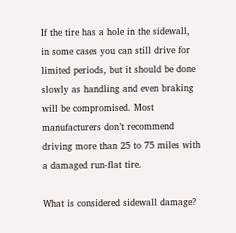If the tire has a hole in the sidewall, in some cases you can still drive for limited periods, but it should be done slowly as handling and even braking will be compromised. Most manufacturers don’t recommend driving more than 25 to 75 miles with a damaged run-flat tire.

What is considered sidewall damage?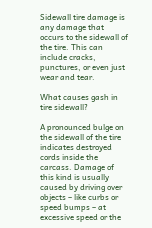Sidewall tire damage is any damage that occurs to the sidewall of the tire. This can include cracks, punctures, or even just wear and tear.

What causes gash in tire sidewall?

A pronounced bulge on the sidewall of the tire indicates destroyed cords inside the carcass. Damage of this kind is usually caused by driving over objects – like curbs or speed bumps – at excessive speed or the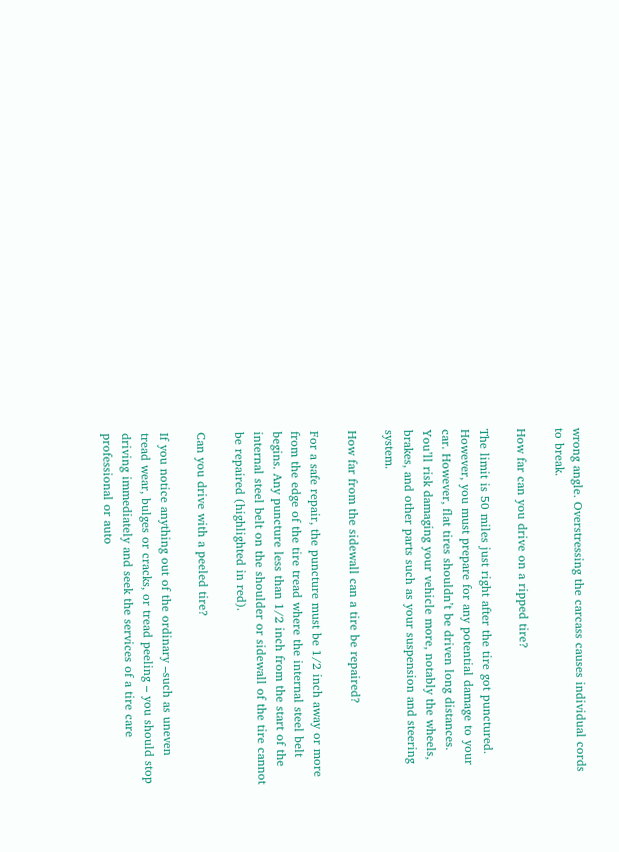wrong angle. Overstressing the carcass causes individual cords to break.

How far can you drive on a ripped tire?

The limit is 50 miles just right after the tire got punctured. However, you must prepare for any potential damage to your car. However, flat tires shouldn’t be driven long distances. You’ll risk damaging your vehicle more, notably the wheels, brakes, and other parts such as your suspension and steering system.

How far from the sidewall can a tire be repaired?

For a safe repair, the puncture must be 1/2 inch away or more from the edge of the tire tread where the internal steel belt begins. Any puncture less than 1/2 inch from the start of the internal steel belt on the shoulder or sidewall of the tire cannot be repaired (highlighted in red).

Can you drive with a peeled tire?

If you notice anything out of the ordinary –such as uneven tread wear, bulges or cracks, or tread peeling – you should stop driving immediately and seek the services of a tire care professional or auto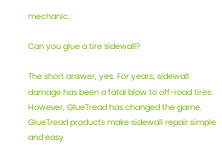mechanic.

Can you glue a tire sidewall?

The short answer, yes. For years, sidewall damage has been a fatal blow to off-road tires. However, GlueTread has changed the game. GlueTread products make sidewall repair simple and easy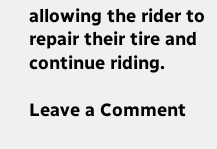allowing the rider to repair their tire and continue riding.

Leave a Comment